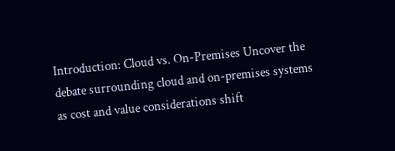Introduction: Cloud vs. On-Premises Uncover the debate surrounding cloud and on-premises systems as cost and value considerations shift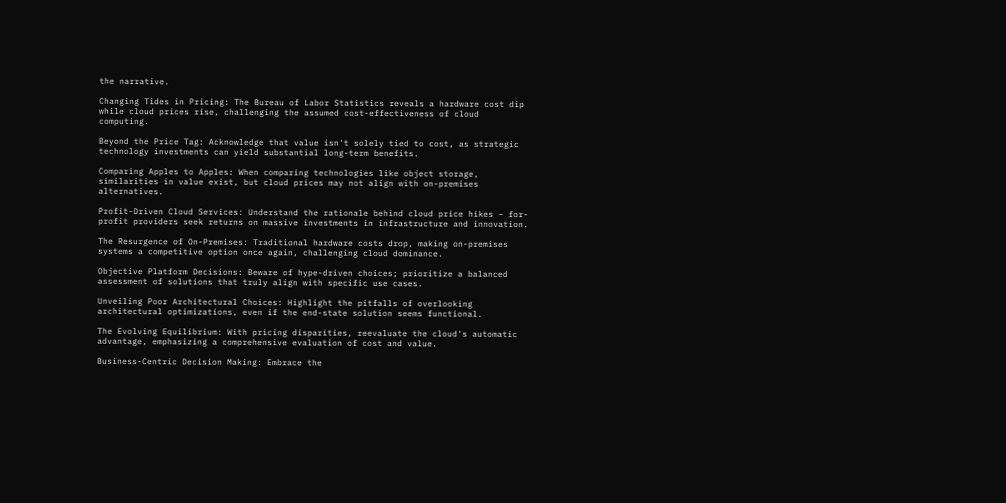the narrative.

Changing Tides in Pricing: The Bureau of Labor Statistics reveals a hardware cost dip while cloud prices rise, challenging the assumed cost-effectiveness of cloud computing.

Beyond the Price Tag: Acknowledge that value isn't solely tied to cost, as strategic technology investments can yield substantial long-term benefits.

Comparing Apples to Apples: When comparing technologies like object storage, similarities in value exist, but cloud prices may not align with on-premises alternatives.

Profit-Driven Cloud Services: Understand the rationale behind cloud price hikes – for-profit providers seek returns on massive investments in infrastructure and innovation.

The Resurgence of On-Premises: Traditional hardware costs drop, making on-premises systems a competitive option once again, challenging cloud dominance.

Objective Platform Decisions: Beware of hype-driven choices; prioritize a balanced assessment of solutions that truly align with specific use cases.

Unveiling Poor Architectural Choices: Highlight the pitfalls of overlooking architectural optimizations, even if the end-state solution seems functional.

The Evolving Equilibrium: With pricing disparities, reevaluate the cloud's automatic advantage, emphasizing a comprehensive evaluation of cost and value.

Business-Centric Decision Making: Embrace the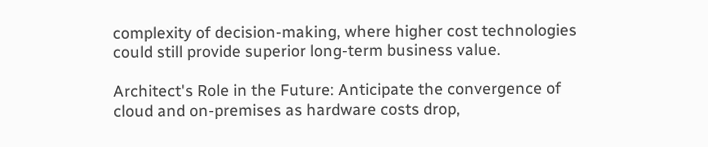complexity of decision-making, where higher cost technologies could still provide superior long-term business value.

Architect's Role in the Future: Anticipate the convergence of cloud and on-premises as hardware costs drop,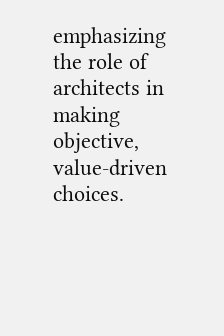emphasizing the role of architects in making objective, value-driven choices.